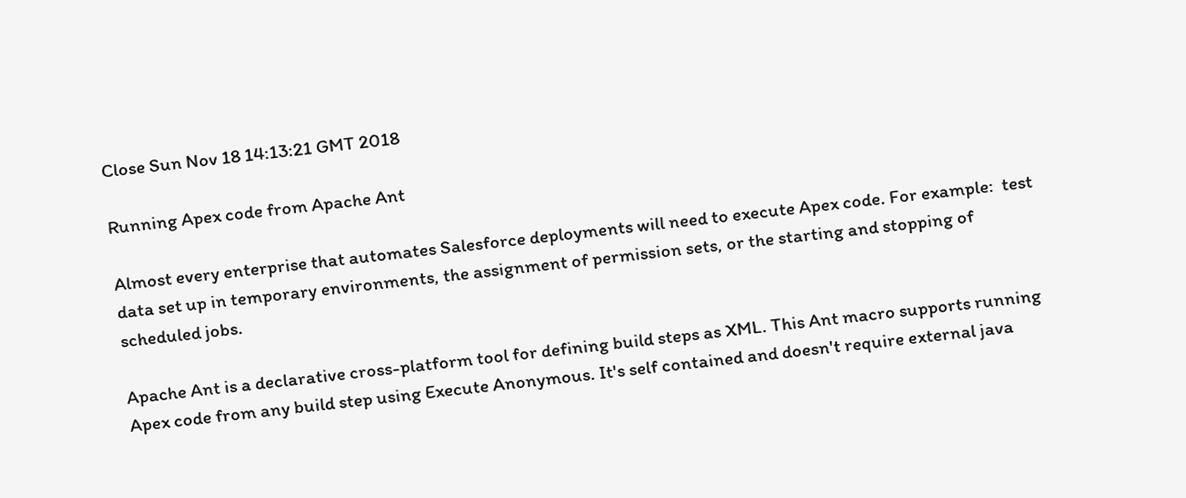Close Sun Nov 18 14:13:21 GMT 2018

Running Apex code from Apache Ant

Almost every enterprise that automates Salesforce deployments will need to execute Apex code. For example:  test data set up in temporary environments, the assignment of permission sets, or the starting and stopping of scheduled jobs.

Apache Ant is a declarative cross-platform tool for defining build steps as XML. This Ant macro supports running Apex code from any build step using Execute Anonymous. It's self contained and doesn't require external java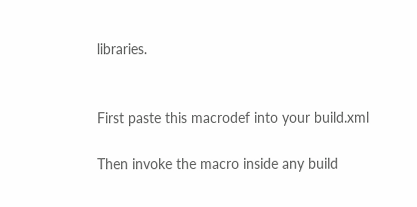libraries.


First paste this macrodef into your build.xml

Then invoke the macro inside any build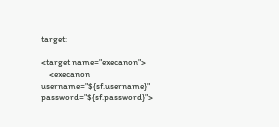target:

<target name="execanon">
    <execanon username="${sf.username}" password="${sf.password}">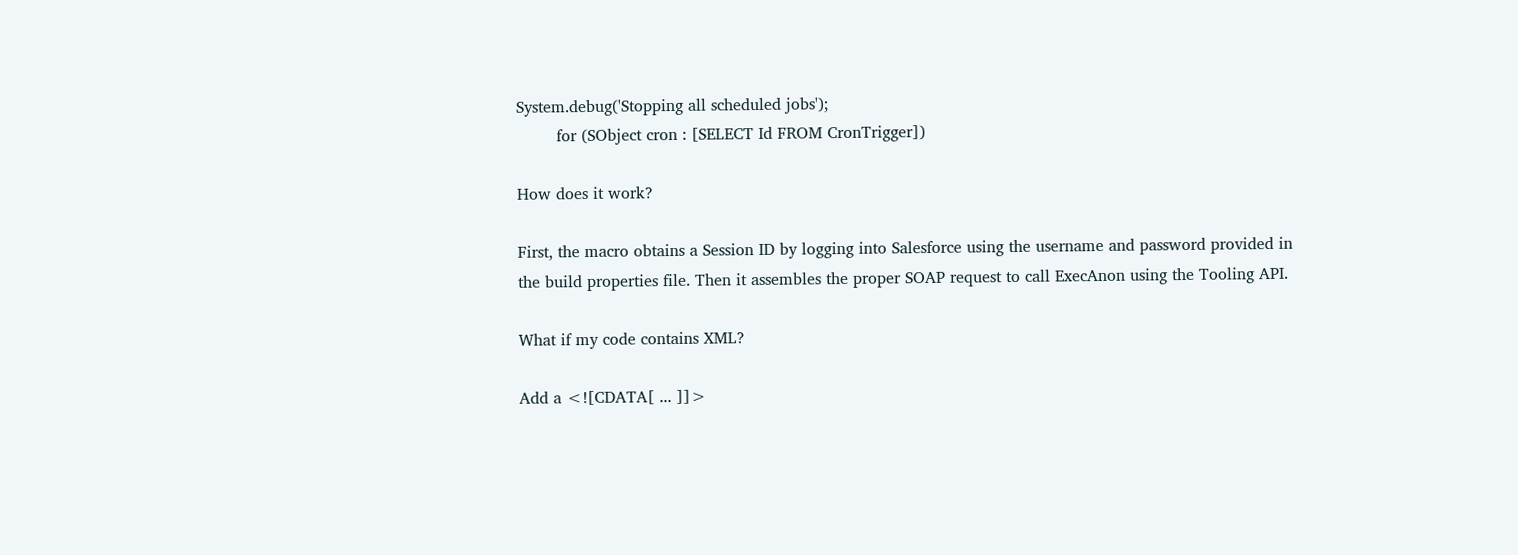System.debug('Stopping all scheduled jobs');
        for (SObject cron : [SELECT Id FROM CronTrigger])

How does it work?

First, the macro obtains a Session ID by logging into Salesforce using the username and password provided in the build properties file. Then it assembles the proper SOAP request to call ExecAnon using the Tooling API.

What if my code contains XML?

Add a <![CDATA[ ... ]]>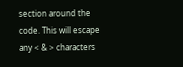section around the code. This will escape any < & > characters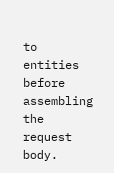to entities before assembling the request body.